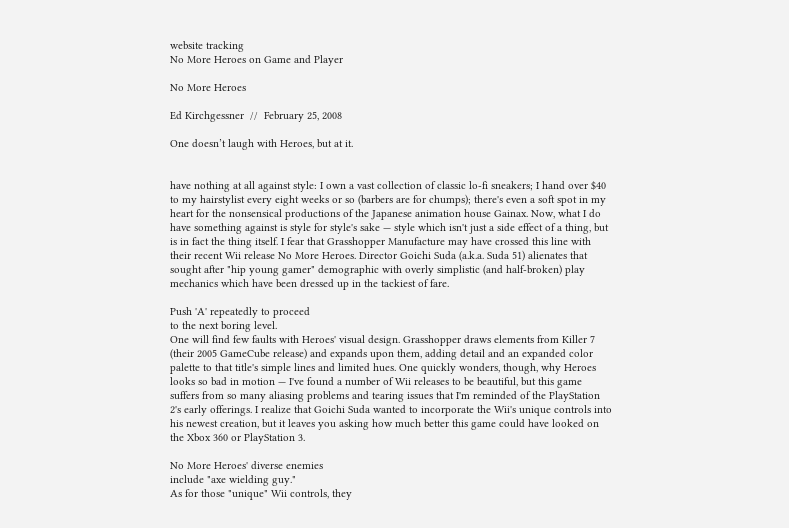website tracking
No More Heroes on Game and Player

No More Heroes

Ed Kirchgessner  //  February 25, 2008

One doesn’t laugh with Heroes, but at it.


have nothing at all against style: I own a vast collection of classic lo-fi sneakers; I hand over $40 to my hairstylist every eight weeks or so (barbers are for chumps); there's even a soft spot in my heart for the nonsensical productions of the Japanese animation house Gainax. Now, what I do have something against is style for style's sake — style which isn't just a side effect of a thing, but is in fact the thing itself. I fear that Grasshopper Manufacture may have crossed this line with their recent Wii release No More Heroes. Director Goichi Suda (a.k.a. Suda 51) alienates that sought after "hip young gamer" demographic with overly simplistic (and half-broken) play mechanics which have been dressed up in the tackiest of fare.

Push 'A' repeatedly to proceed
to the next boring level.
One will find few faults with Heroes' visual design. Grasshopper draws elements from Killer 7 (their 2005 GameCube release) and expands upon them, adding detail and an expanded color palette to that title's simple lines and limited hues. One quickly wonders, though, why Heroes looks so bad in motion — I've found a number of Wii releases to be beautiful, but this game suffers from so many aliasing problems and tearing issues that I'm reminded of the PlayStation 2's early offerings. I realize that Goichi Suda wanted to incorporate the Wii's unique controls into his newest creation, but it leaves you asking how much better this game could have looked on the Xbox 360 or PlayStation 3.

No More Heroes' diverse enemies
include "axe wielding guy."
As for those "unique" Wii controls, they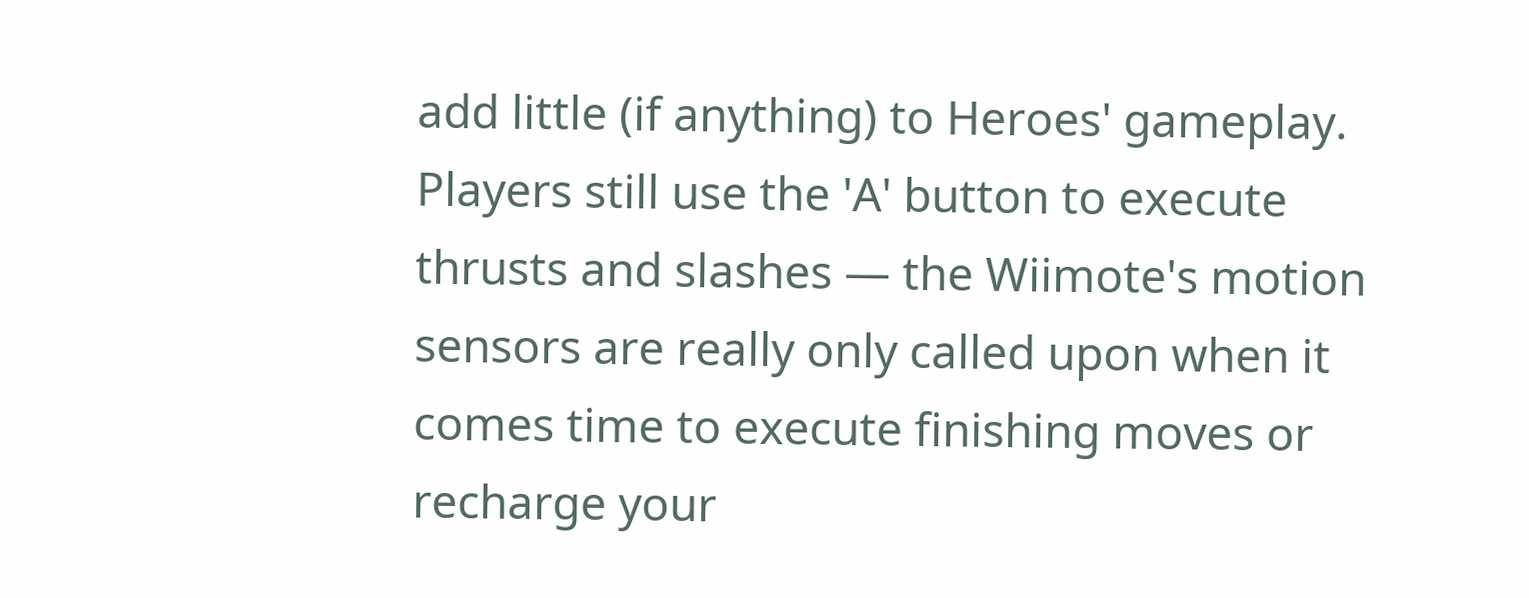add little (if anything) to Heroes' gameplay. Players still use the 'A' button to execute thrusts and slashes — the Wiimote's motion sensors are really only called upon when it comes time to execute finishing moves or recharge your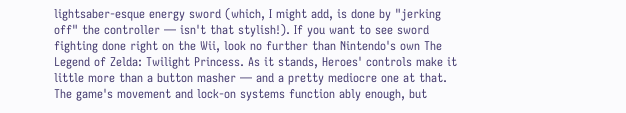lightsaber-esque energy sword (which, I might add, is done by "jerking off" the controller — isn't that stylish!). If you want to see sword fighting done right on the Wii, look no further than Nintendo's own The Legend of Zelda: Twilight Princess. As it stands, Heroes' controls make it little more than a button masher — and a pretty mediocre one at that. The game's movement and lock-on systems function ably enough, but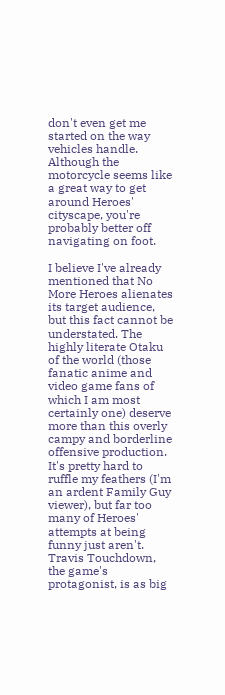don't even get me started on the way vehicles handle. Although the motorcycle seems like a great way to get around Heroes' cityscape, you're probably better off navigating on foot.

I believe I've already mentioned that No More Heroes alienates its target audience, but this fact cannot be understated. The highly literate Otaku of the world (those fanatic anime and video game fans of which I am most certainly one) deserve more than this overly campy and borderline offensive production. It's pretty hard to ruffle my feathers (I'm an ardent Family Guy viewer), but far too many of Heroes' attempts at being funny just aren't. Travis Touchdown, the game's protagonist, is as big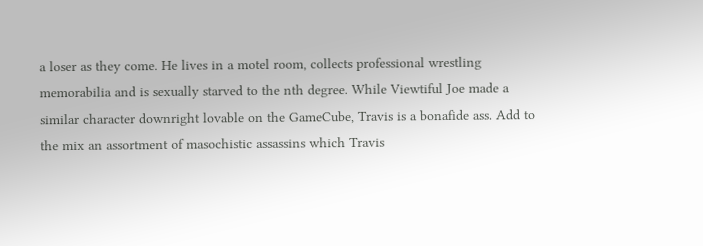a loser as they come. He lives in a motel room, collects professional wrestling memorabilia and is sexually starved to the nth degree. While Viewtiful Joe made a similar character downright lovable on the GameCube, Travis is a bonafide ass. Add to the mix an assortment of masochistic assassins which Travis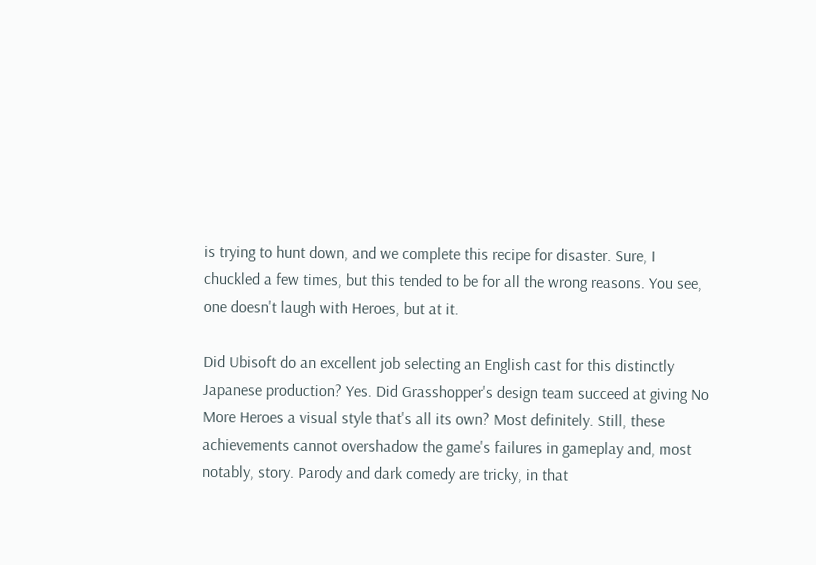is trying to hunt down, and we complete this recipe for disaster. Sure, I chuckled a few times, but this tended to be for all the wrong reasons. You see, one doesn't laugh with Heroes, but at it.

Did Ubisoft do an excellent job selecting an English cast for this distinctly Japanese production? Yes. Did Grasshopper's design team succeed at giving No More Heroes a visual style that's all its own? Most definitely. Still, these achievements cannot overshadow the game's failures in gameplay and, most notably, story. Parody and dark comedy are tricky, in that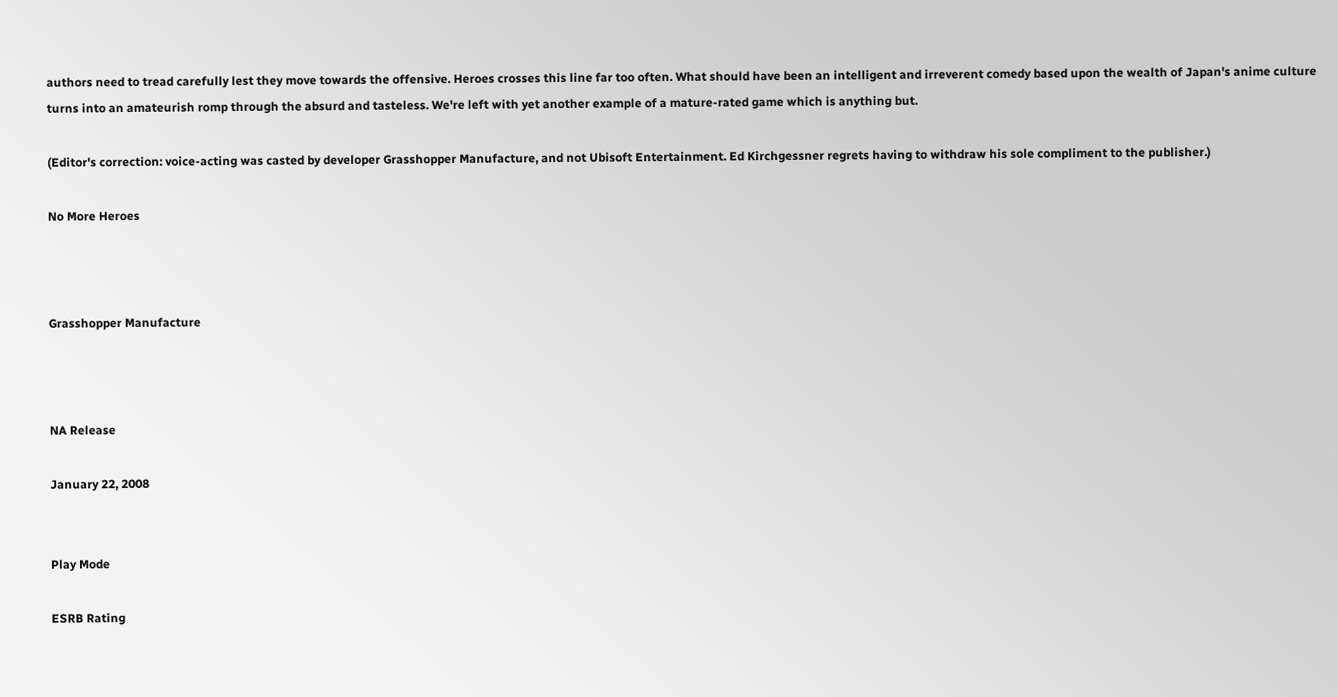authors need to tread carefully lest they move towards the offensive. Heroes crosses this line far too often. What should have been an intelligent and irreverent comedy based upon the wealth of Japan's anime culture turns into an amateurish romp through the absurd and tasteless. We're left with yet another example of a mature-rated game which is anything but.

(Editor's correction: voice-acting was casted by developer Grasshopper Manufacture, and not Ubisoft Entertainment. Ed Kirchgessner regrets having to withdraw his sole compliment to the publisher.)

No More Heroes



Grasshopper Manufacture



NA Release

January 22, 2008


Play Mode

ESRB Rating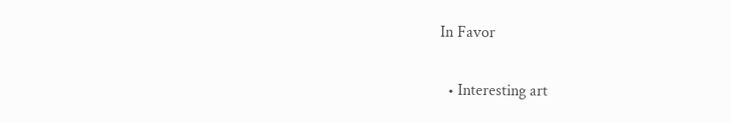In Favor

  • Interesting art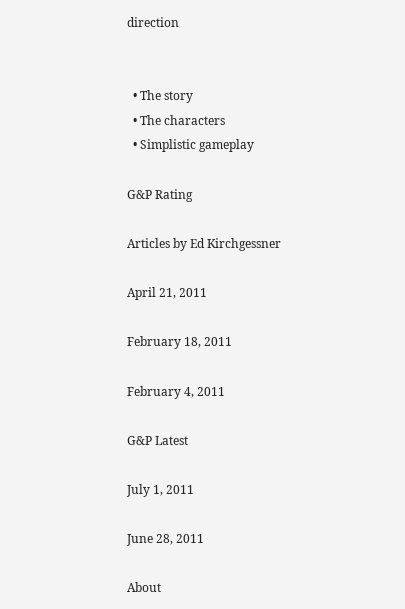direction


  • The story
  • The characters
  • Simplistic gameplay

G&P Rating

Articles by Ed Kirchgessner

April 21, 2011

February 18, 2011

February 4, 2011

G&P Latest

July 1, 2011

June 28, 2011

About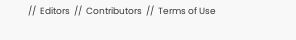//  Editors  //  Contributors  //  Terms of Use